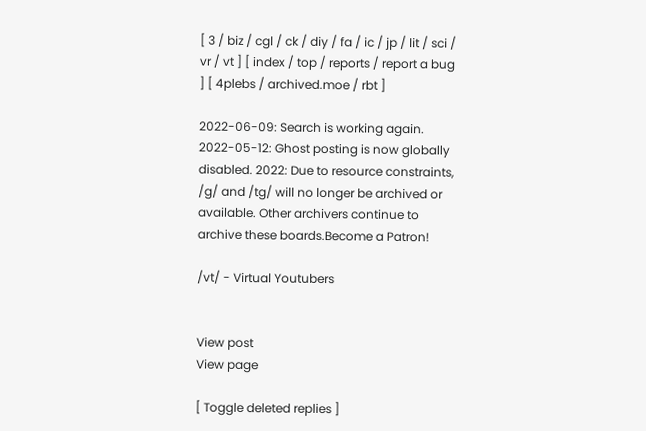[ 3 / biz / cgl / ck / diy / fa / ic / jp / lit / sci / vr / vt ] [ index / top / reports / report a bug ] [ 4plebs / archived.moe / rbt ]

2022-06-09: Search is working again.
2022-05-12: Ghost posting is now globally disabled. 2022: Due to resource constraints, /g/ and /tg/ will no longer be archived or available. Other archivers continue to archive these boards.Become a Patron!

/vt/ - Virtual Youtubers


View post
View page

[ Toggle deleted replies ]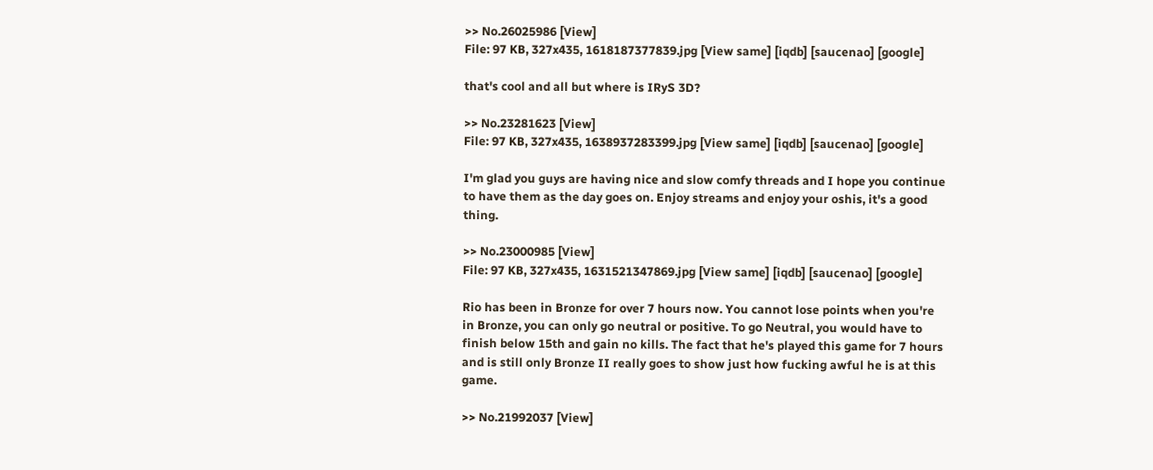>> No.26025986 [View]
File: 97 KB, 327x435, 1618187377839.jpg [View same] [iqdb] [saucenao] [google]

that's cool and all but where is IRyS 3D?

>> No.23281623 [View]
File: 97 KB, 327x435, 1638937283399.jpg [View same] [iqdb] [saucenao] [google]

I'm glad you guys are having nice and slow comfy threads and I hope you continue to have them as the day goes on. Enjoy streams and enjoy your oshis, it's a good thing.

>> No.23000985 [View]
File: 97 KB, 327x435, 1631521347869.jpg [View same] [iqdb] [saucenao] [google]

Rio has been in Bronze for over 7 hours now. You cannot lose points when you're in Bronze, you can only go neutral or positive. To go Neutral, you would have to finish below 15th and gain no kills. The fact that he's played this game for 7 hours and is still only Bronze II really goes to show just how fucking awful he is at this game.

>> No.21992037 [View]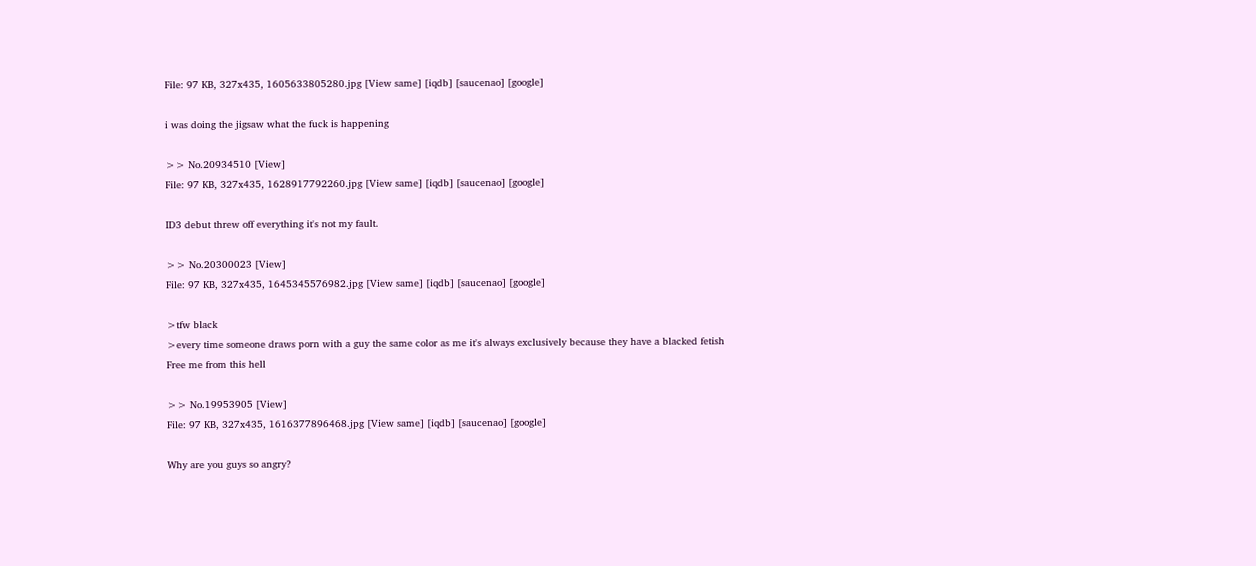File: 97 KB, 327x435, 1605633805280.jpg [View same] [iqdb] [saucenao] [google]

i was doing the jigsaw what the fuck is happening

>> No.20934510 [View]
File: 97 KB, 327x435, 1628917792260.jpg [View same] [iqdb] [saucenao] [google]

ID3 debut threw off everything it's not my fault.

>> No.20300023 [View]
File: 97 KB, 327x435, 1645345576982.jpg [View same] [iqdb] [saucenao] [google]

>tfw black
>every time someone draws porn with a guy the same color as me it's always exclusively because they have a blacked fetish
Free me from this hell

>> No.19953905 [View]
File: 97 KB, 327x435, 1616377896468.jpg [View same] [iqdb] [saucenao] [google]

Why are you guys so angry?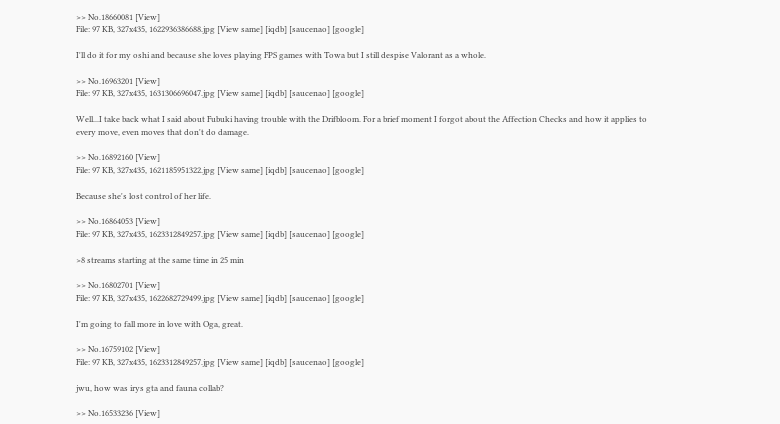>> No.18660081 [View]
File: 97 KB, 327x435, 1622936386688.jpg [View same] [iqdb] [saucenao] [google]

I'll do it for my oshi and because she loves playing FPS games with Towa but I still despise Valorant as a whole.

>> No.16963201 [View]
File: 97 KB, 327x435, 1631306696047.jpg [View same] [iqdb] [saucenao] [google]

Well...I take back what I said about Fubuki having trouble with the Drifbloom. For a brief moment I forgot about the Affection Checks and how it applies to every move, even moves that don't do damage.

>> No.16892160 [View]
File: 97 KB, 327x435, 1621185951322.jpg [View same] [iqdb] [saucenao] [google]

Because she's lost control of her life.

>> No.16864053 [View]
File: 97 KB, 327x435, 1623312849257.jpg [View same] [iqdb] [saucenao] [google]

>8 streams starting at the same time in 25 min

>> No.16802701 [View]
File: 97 KB, 327x435, 1622682729499.jpg [View same] [iqdb] [saucenao] [google]

I'm going to fall more in love with Oga, great.

>> No.16759102 [View]
File: 97 KB, 327x435, 1623312849257.jpg [View same] [iqdb] [saucenao] [google]

jwu, how was irys gta and fauna collab?

>> No.16533236 [View]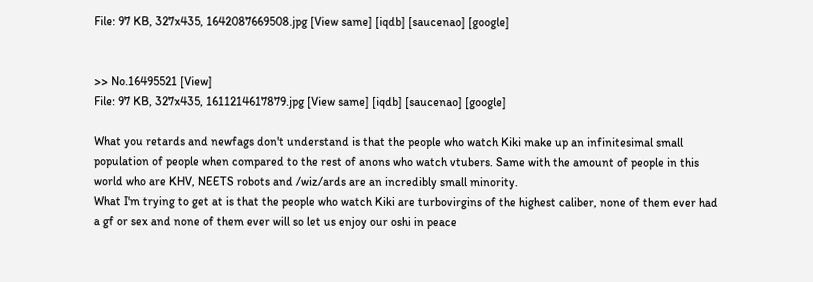File: 97 KB, 327x435, 1642087669508.jpg [View same] [iqdb] [saucenao] [google]


>> No.16495521 [View]
File: 97 KB, 327x435, 1611214617879.jpg [View same] [iqdb] [saucenao] [google]

What you retards and newfags don't understand is that the people who watch Kiki make up an infinitesimal small population of people when compared to the rest of anons who watch vtubers. Same with the amount of people in this world who are KHV, NEETS robots and /wiz/ards are an incredibly small minority.
What I'm trying to get at is that the people who watch Kiki are turbovirgins of the highest caliber, none of them ever had a gf or sex and none of them ever will so let us enjoy our oshi in peace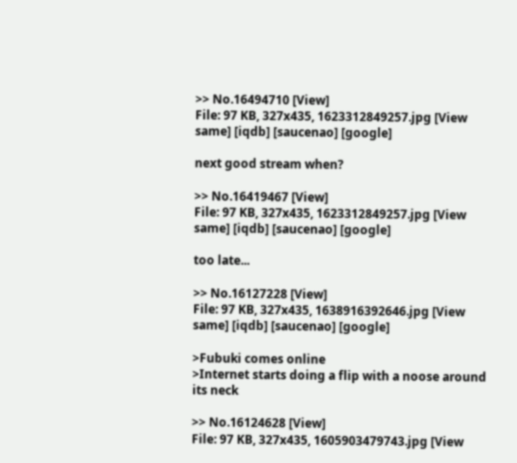>> No.16494710 [View]
File: 97 KB, 327x435, 1623312849257.jpg [View same] [iqdb] [saucenao] [google]

next good stream when?

>> No.16419467 [View]
File: 97 KB, 327x435, 1623312849257.jpg [View same] [iqdb] [saucenao] [google]

too late...

>> No.16127228 [View]
File: 97 KB, 327x435, 1638916392646.jpg [View same] [iqdb] [saucenao] [google]

>Fubuki comes online
>Internet starts doing a flip with a noose around its neck

>> No.16124628 [View]
File: 97 KB, 327x435, 1605903479743.jpg [View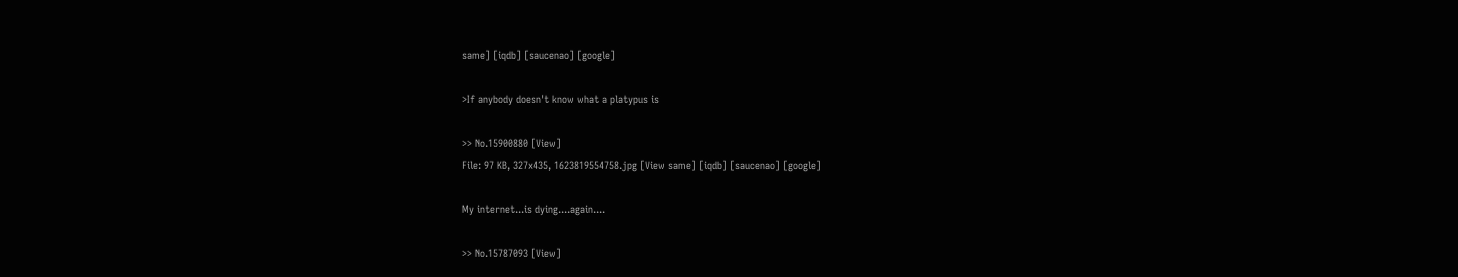same] [iqdb] [saucenao] [google]

>If anybody doesn't know what a platypus is

>> No.15900880 [View]
File: 97 KB, 327x435, 1623819554758.jpg [View same] [iqdb] [saucenao] [google]

My internet...is dying....again....

>> No.15787093 [View]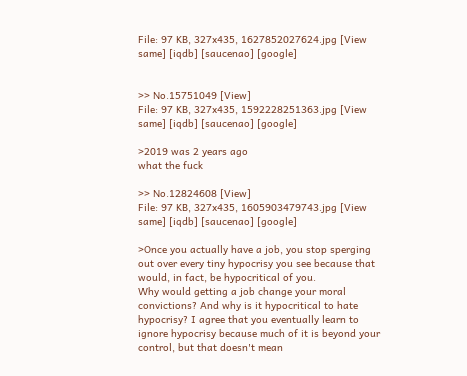File: 97 KB, 327x435, 1627852027624.jpg [View same] [iqdb] [saucenao] [google]


>> No.15751049 [View]
File: 97 KB, 327x435, 1592228251363.jpg [View same] [iqdb] [saucenao] [google]

>2019 was 2 years ago
what the fuck

>> No.12824608 [View]
File: 97 KB, 327x435, 1605903479743.jpg [View same] [iqdb] [saucenao] [google]

>Once you actually have a job, you stop sperging out over every tiny hypocrisy you see because that would, in fact, be hypocritical of you.
Why would getting a job change your moral convictions? And why is it hypocritical to hate hypocrisy? I agree that you eventually learn to ignore hypocrisy because much of it is beyond your control, but that doesn't mean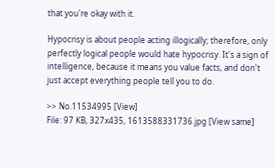that you're okay with it.

Hypocrisy is about people acting illogically; therefore, only perfectly logical people would hate hypocrisy. It's a sign of intelligence, because it means you value facts, and don't just accept everything people tell you to do.

>> No.11534995 [View]
File: 97 KB, 327x435, 1613588331736.jpg [View same]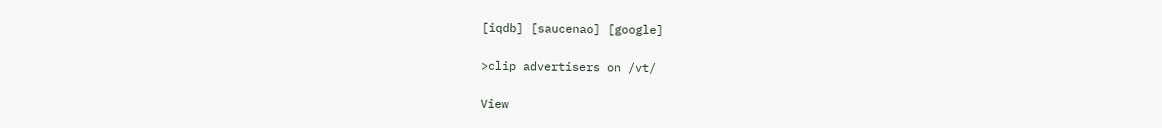[iqdb] [saucenao] [google]

>clip advertisers on /vt/

View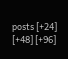posts [+24] [+48] [+96]